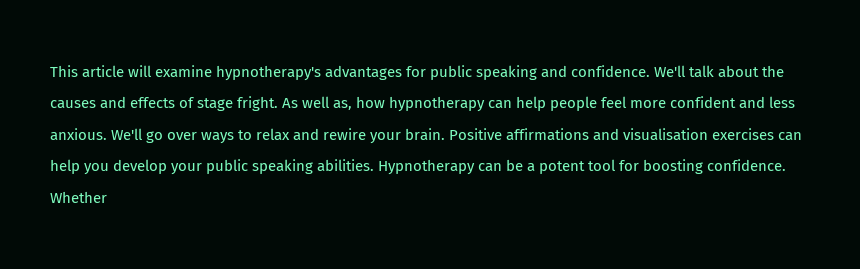This article will examine hypnotherapy's advantages for public speaking and confidence. We'll talk about the causes and effects of stage fright. As well as, how hypnotherapy can help people feel more confident and less anxious. We'll go over ways to relax and rewire your brain. Positive affirmations and visualisation exercises can help you develop your public speaking abilities. Hypnotherapy can be a potent tool for boosting confidence. Whether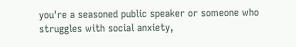you're a seasoned public speaker or someone who struggles with social anxiety,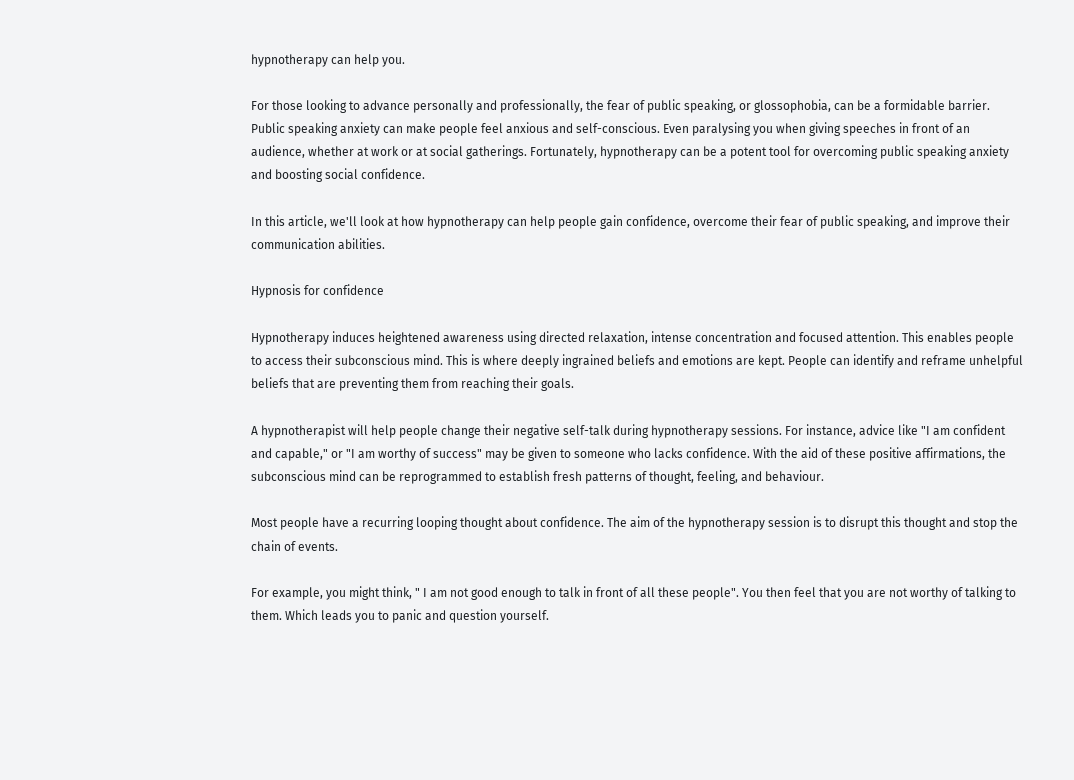hypnotherapy can help you.

For those looking to advance personally and professionally, the fear of public speaking, or glossophobia, can be a formidable barrier. Public speaking anxiety can make people feel anxious and self-conscious. Even paralysing you when giving speeches in front of an audience, whether at work or at social gatherings. Fortunately, hypnotherapy can be a potent tool for overcoming public speaking anxiety and boosting social confidence.

In this article, we'll look at how hypnotherapy can help people gain confidence, overcome their fear of public speaking, and improve their communication abilities.

Hypnosis for confidence

Hypnotherapy induces heightened awareness using directed relaxation, intense concentration and focused attention. This enables people to access their subconscious mind. This is where deeply ingrained beliefs and emotions are kept. People can identify and reframe unhelpful beliefs that are preventing them from reaching their goals.

A hypnotherapist will help people change their negative self-talk during hypnotherapy sessions. For instance, advice like "I am confident and capable," or "I am worthy of success" may be given to someone who lacks confidence. With the aid of these positive affirmations, the subconscious mind can be reprogrammed to establish fresh patterns of thought, feeling, and behaviour.

Most people have a recurring looping thought about confidence. The aim of the hypnotherapy session is to disrupt this thought and stop the chain of events.

For example, you might think, " I am not good enough to talk in front of all these people". You then feel that you are not worthy of talking to them. Which leads you to panic and question yourself.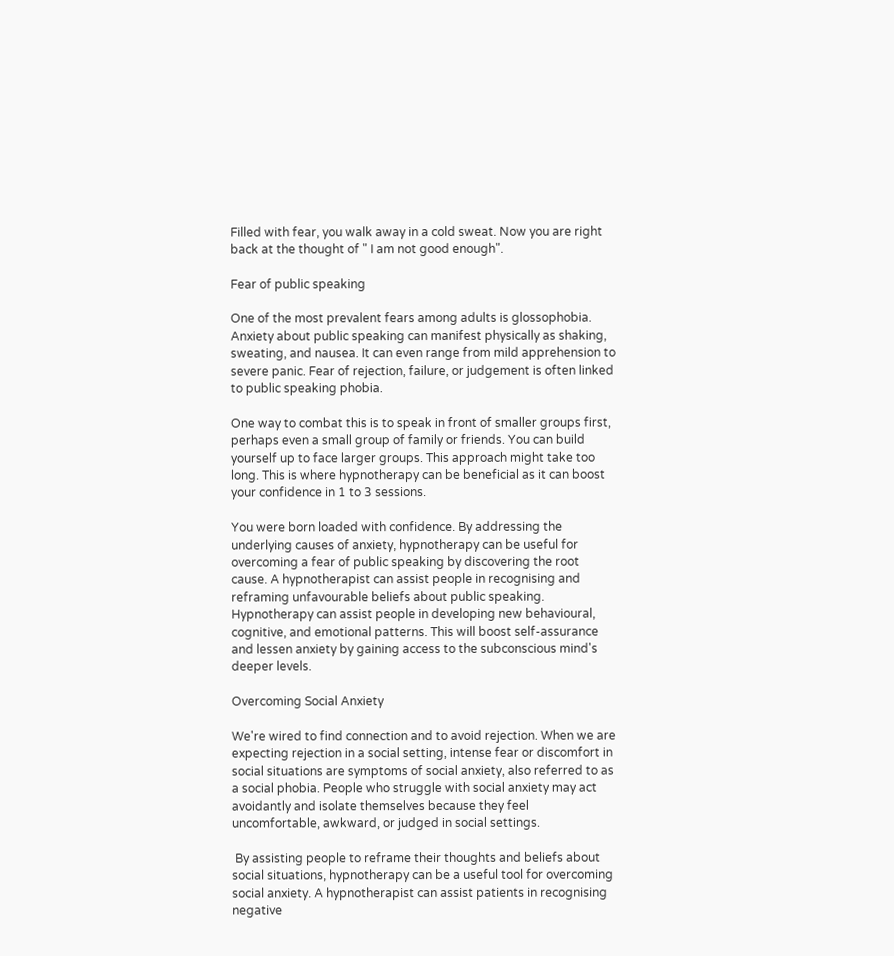Filled with fear, you walk away in a cold sweat. Now you are right back at the thought of " I am not good enough".

Fear of public speaking

One of the most prevalent fears among adults is glossophobia. Anxiety about public speaking can manifest physically as shaking, sweating, and nausea. It can even range from mild apprehension to severe panic. Fear of rejection, failure, or judgement is often linked to public speaking phobia.

One way to combat this is to speak in front of smaller groups first, perhaps even a small group of family or friends. You can build yourself up to face larger groups. This approach might take too long. This is where hypnotherapy can be beneficial as it can boost your confidence in 1 to 3 sessions.

You were born loaded with confidence. By addressing the underlying causes of anxiety, hypnotherapy can be useful for overcoming a fear of public speaking by discovering the root cause. A hypnotherapist can assist people in recognising and reframing unfavourable beliefs about public speaking. Hypnotherapy can assist people in developing new behavioural, cognitive, and emotional patterns. This will boost self-assurance and lessen anxiety by gaining access to the subconscious mind's deeper levels.

Overcoming Social Anxiety

We're wired to find connection and to avoid rejection. When we are expecting rejection in a social setting, intense fear or discomfort in social situations are symptoms of social anxiety, also referred to as a social phobia. People who struggle with social anxiety may act avoidantly and isolate themselves because they feel uncomfortable, awkward, or judged in social settings.

 By assisting people to reframe their thoughts and beliefs about social situations, hypnotherapy can be a useful tool for overcoming social anxiety. A hypnotherapist can assist patients in recognising negative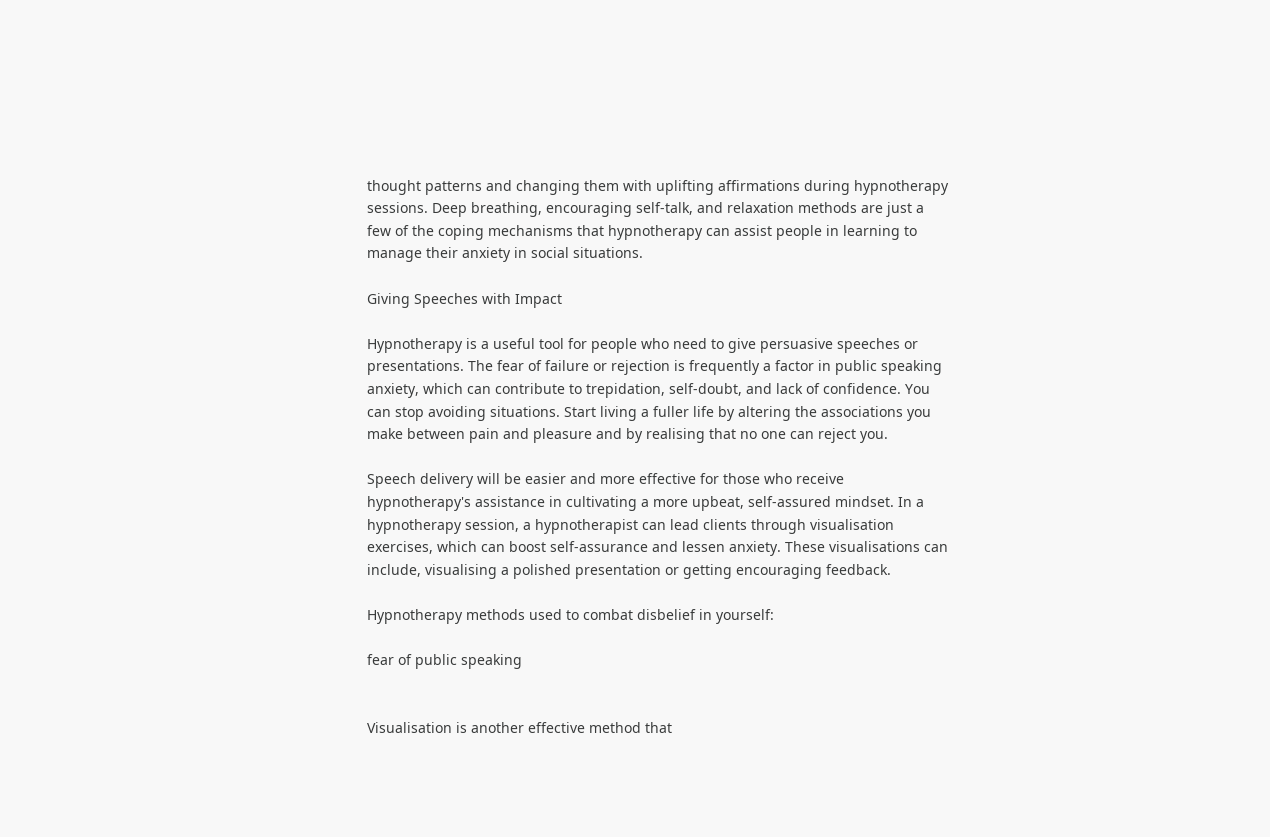thought patterns and changing them with uplifting affirmations during hypnotherapy sessions. Deep breathing, encouraging self-talk, and relaxation methods are just a few of the coping mechanisms that hypnotherapy can assist people in learning to manage their anxiety in social situations.

Giving Speeches with Impact

Hypnotherapy is a useful tool for people who need to give persuasive speeches or presentations. The fear of failure or rejection is frequently a factor in public speaking anxiety, which can contribute to trepidation, self-doubt, and lack of confidence. You can stop avoiding situations. Start living a fuller life by altering the associations you make between pain and pleasure and by realising that no one can reject you.

Speech delivery will be easier and more effective for those who receive hypnotherapy's assistance in cultivating a more upbeat, self-assured mindset. In a hypnotherapy session, a hypnotherapist can lead clients through visualisation exercises, which can boost self-assurance and lessen anxiety. These visualisations can include, visualising a polished presentation or getting encouraging feedback.

Hypnotherapy methods used to combat disbelief in yourself:

fear of public speaking


Visualisation is another effective method that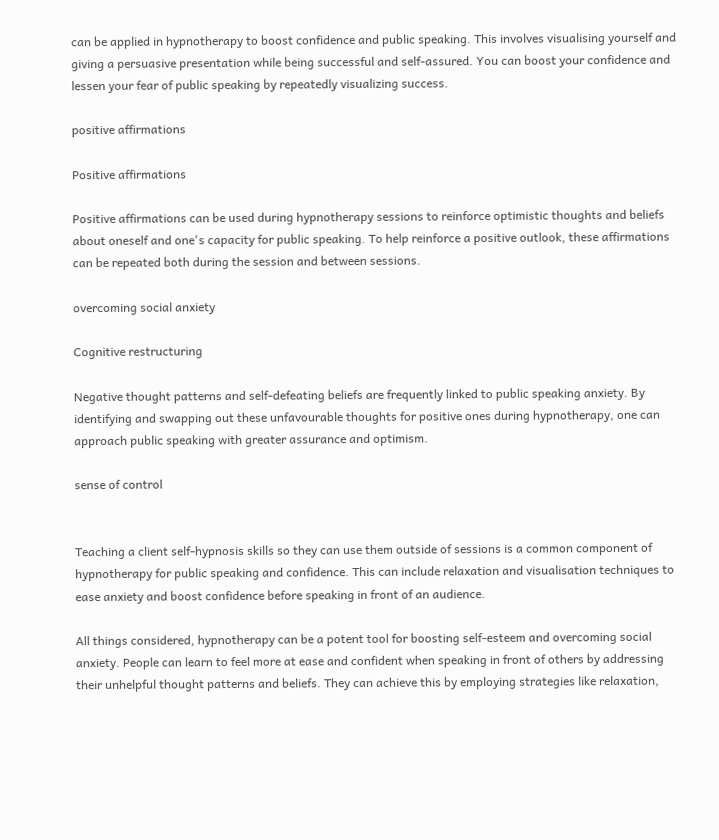can be applied in hypnotherapy to boost confidence and public speaking. This involves visualising yourself and giving a persuasive presentation while being successful and self-assured. You can boost your confidence and lessen your fear of public speaking by repeatedly visualizing success.

positive affirmations

Positive affirmations

Positive affirmations can be used during hypnotherapy sessions to reinforce optimistic thoughts and beliefs about oneself and one's capacity for public speaking. To help reinforce a positive outlook, these affirmations can be repeated both during the session and between sessions.

overcoming social anxiety

Cognitive restructuring

Negative thought patterns and self-defeating beliefs are frequently linked to public speaking anxiety. By identifying and swapping out these unfavourable thoughts for positive ones during hypnotherapy, one can approach public speaking with greater assurance and optimism.

sense of control


Teaching a client self-hypnosis skills so they can use them outside of sessions is a common component of hypnotherapy for public speaking and confidence. This can include relaxation and visualisation techniques to ease anxiety and boost confidence before speaking in front of an audience.

All things considered, hypnotherapy can be a potent tool for boosting self-esteem and overcoming social anxiety. People can learn to feel more at ease and confident when speaking in front of others by addressing their unhelpful thought patterns and beliefs. They can achieve this by employing strategies like relaxation,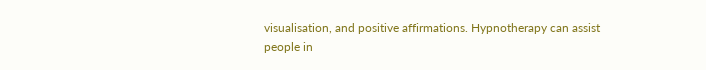visualisation, and positive affirmations. Hypnotherapy can assist people in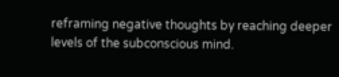reframing negative thoughts by reaching deeper levels of the subconscious mind.